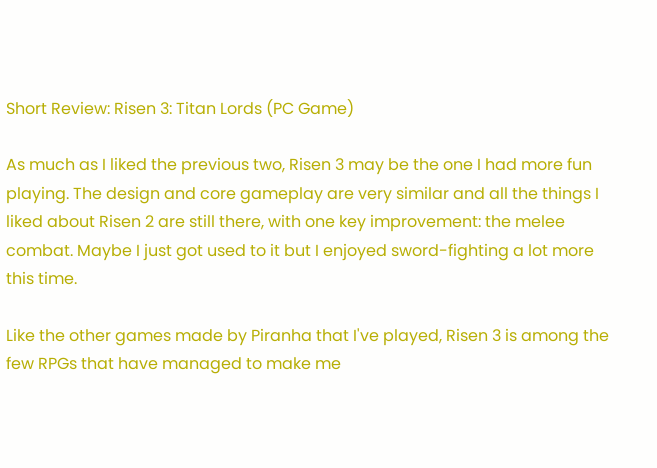Short Review: Risen 3: Titan Lords (PC Game)

As much as I liked the previous two, Risen 3 may be the one I had more fun playing. The design and core gameplay are very similar and all the things I liked about Risen 2 are still there, with one key improvement: the melee combat. Maybe I just got used to it but I enjoyed sword-fighting a lot more this time.

Like the other games made by Piranha that I've played, Risen 3 is among the few RPGs that have managed to make me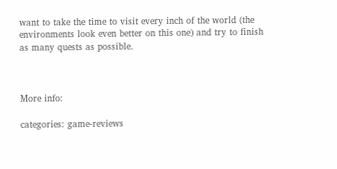want to take the time to visit every inch of the world (the environments look even better on this one) and try to finish as many quests as possible.



More info:

categories: game-reviews